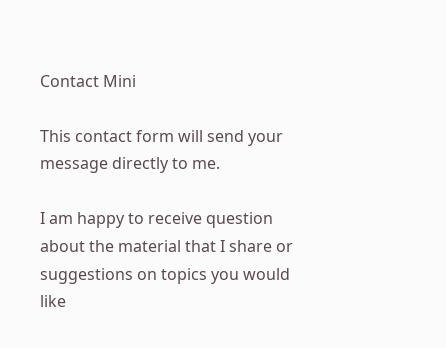Contact Mini

This contact form will send your message directly to me.

I am happy to receive question about the material that I share or suggestions on topics you would like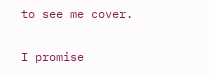to see me cover.

I promise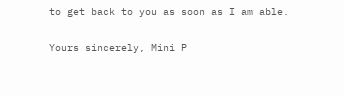to get back to you as soon as I am able.

Yours sincerely, Mini P